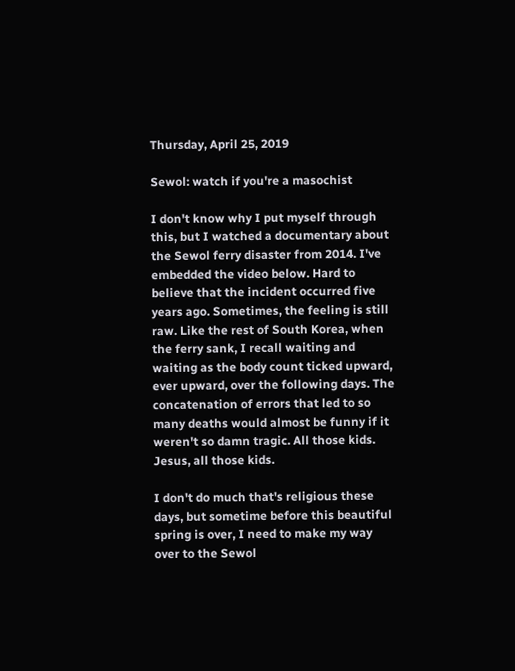Thursday, April 25, 2019

Sewol: watch if you're a masochist

I don't know why I put myself through this, but I watched a documentary about the Sewol ferry disaster from 2014. I've embedded the video below. Hard to believe that the incident occurred five years ago. Sometimes, the feeling is still raw. Like the rest of South Korea, when the ferry sank, I recall waiting and waiting as the body count ticked upward, ever upward, over the following days. The concatenation of errors that led to so many deaths would almost be funny if it weren't so damn tragic. All those kids. Jesus, all those kids.

I don't do much that's religious these days, but sometime before this beautiful spring is over, I need to make my way over to the Sewol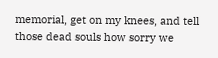memorial, get on my knees, and tell those dead souls how sorry we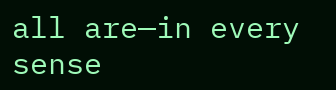all are—in every sense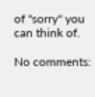of "sorry" you can think of.

No comments: